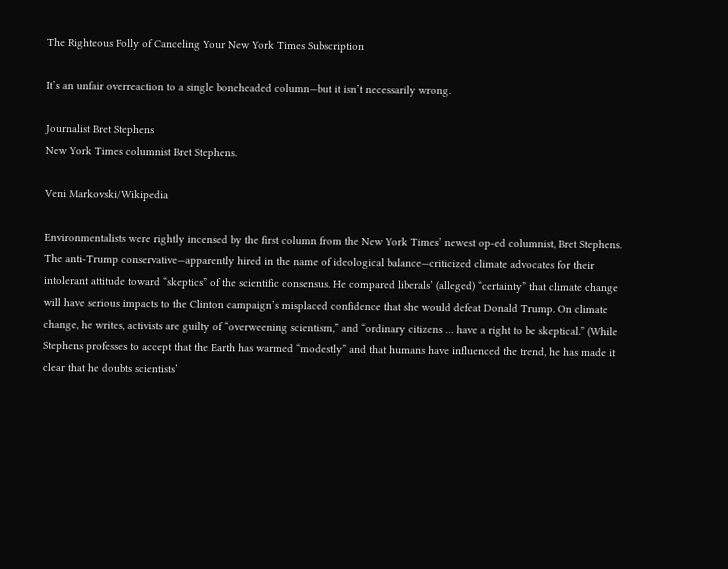The Righteous Folly of Canceling Your New York Times Subscription

It’s an unfair overreaction to a single boneheaded column—but it isn’t necessarily wrong.

Journalist Bret Stephens
New York Times columnist Bret Stephens.

Veni Markovski/Wikipedia

Environmentalists were rightly incensed by the first column from the New York Times’ newest op-ed columnist, Bret Stephens. The anti-Trump conservative—apparently hired in the name of ideological balance—criticized climate advocates for their intolerant attitude toward “skeptics” of the scientific consensus. He compared liberals’ (alleged) “certainty” that climate change will have serious impacts to the Clinton campaign’s misplaced confidence that she would defeat Donald Trump. On climate change, he writes, activists are guilty of “overweening scientism,” and “ordinary citizens … have a right to be skeptical.” (While Stephens professes to accept that the Earth has warmed “modestly” and that humans have influenced the trend, he has made it clear that he doubts scientists’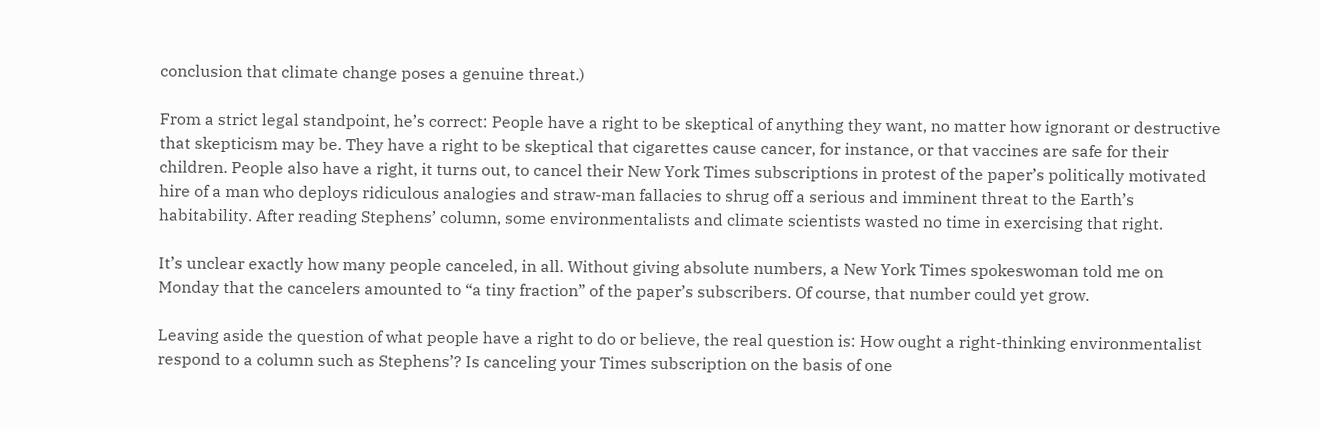conclusion that climate change poses a genuine threat.)

From a strict legal standpoint, he’s correct: People have a right to be skeptical of anything they want, no matter how ignorant or destructive that skepticism may be. They have a right to be skeptical that cigarettes cause cancer, for instance, or that vaccines are safe for their children. People also have a right, it turns out, to cancel their New York Times subscriptions in protest of the paper’s politically motivated hire of a man who deploys ridiculous analogies and straw-man fallacies to shrug off a serious and imminent threat to the Earth’s habitability. After reading Stephens’ column, some environmentalists and climate scientists wasted no time in exercising that right.

It’s unclear exactly how many people canceled, in all. Without giving absolute numbers, a New York Times spokeswoman told me on Monday that the cancelers amounted to “a tiny fraction” of the paper’s subscribers. Of course, that number could yet grow.

Leaving aside the question of what people have a right to do or believe, the real question is: How ought a right-thinking environmentalist respond to a column such as Stephens’? Is canceling your Times subscription on the basis of one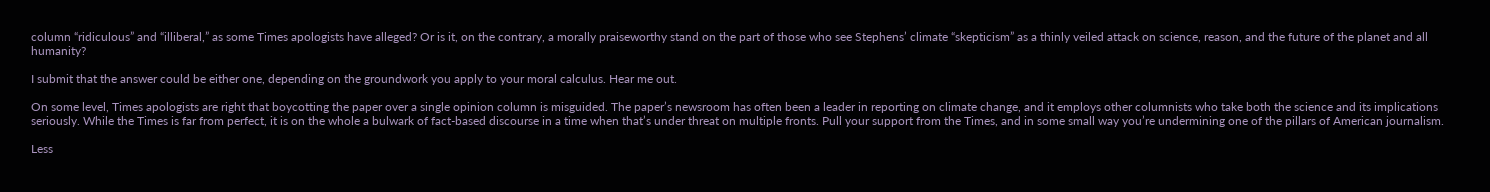column “ridiculous” and “illiberal,” as some Times apologists have alleged? Or is it, on the contrary, a morally praiseworthy stand on the part of those who see Stephens’ climate “skepticism” as a thinly veiled attack on science, reason, and the future of the planet and all humanity?

I submit that the answer could be either one, depending on the groundwork you apply to your moral calculus. Hear me out.

On some level, Times apologists are right that boycotting the paper over a single opinion column is misguided. The paper’s newsroom has often been a leader in reporting on climate change, and it employs other columnists who take both the science and its implications seriously. While the Times is far from perfect, it is on the whole a bulwark of fact-based discourse in a time when that’s under threat on multiple fronts. Pull your support from the Times, and in some small way you’re undermining one of the pillars of American journalism.

Less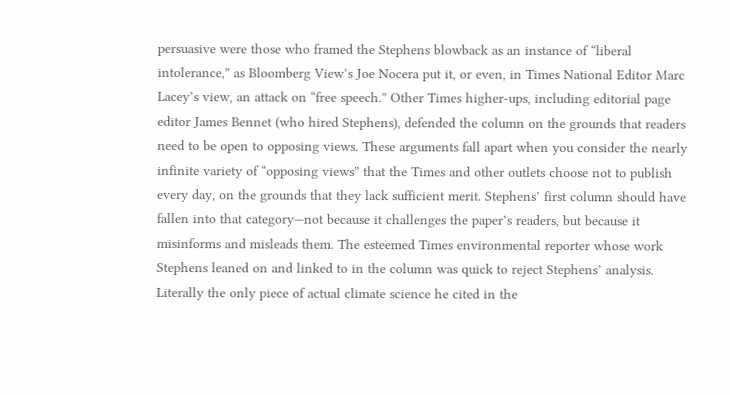persuasive were those who framed the Stephens blowback as an instance of “liberal intolerance,” as Bloomberg View’s Joe Nocera put it, or even, in Times National Editor Marc Lacey’s view, an attack on “free speech.” Other Times higher-ups, including editorial page editor James Bennet (who hired Stephens), defended the column on the grounds that readers need to be open to opposing views. These arguments fall apart when you consider the nearly infinite variety of “opposing views” that the Times and other outlets choose not to publish every day, on the grounds that they lack sufficient merit. Stephens’ first column should have fallen into that category—not because it challenges the paper’s readers, but because it misinforms and misleads them. The esteemed Times environmental reporter whose work Stephens leaned on and linked to in the column was quick to reject Stephens’ analysis. Literally the only piece of actual climate science he cited in the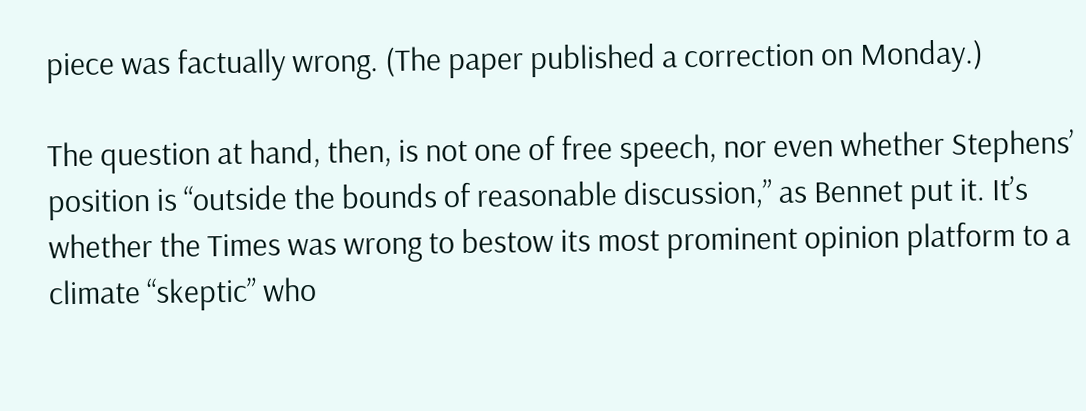piece was factually wrong. (The paper published a correction on Monday.)

The question at hand, then, is not one of free speech, nor even whether Stephens’ position is “outside the bounds of reasonable discussion,” as Bennet put it. It’s whether the Times was wrong to bestow its most prominent opinion platform to a climate “skeptic” who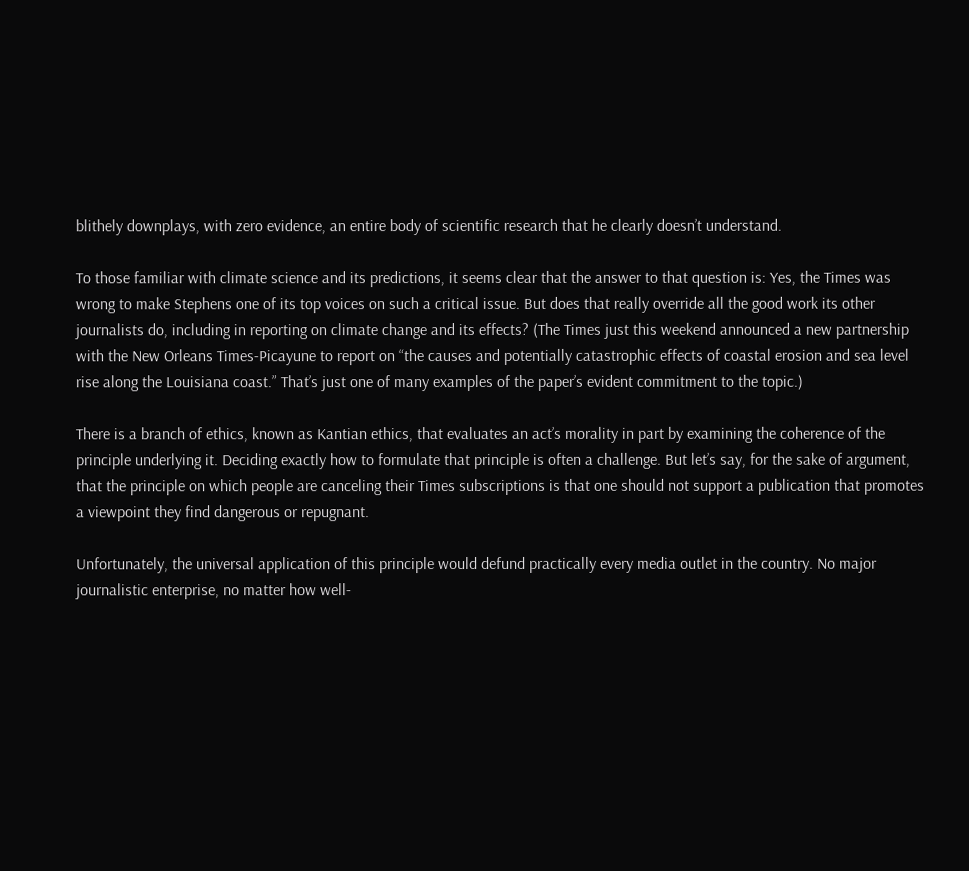blithely downplays, with zero evidence, an entire body of scientific research that he clearly doesn’t understand.

To those familiar with climate science and its predictions, it seems clear that the answer to that question is: Yes, the Times was wrong to make Stephens one of its top voices on such a critical issue. But does that really override all the good work its other journalists do, including in reporting on climate change and its effects? (The Times just this weekend announced a new partnership with the New Orleans Times-Picayune to report on “the causes and potentially catastrophic effects of coastal erosion and sea level rise along the Louisiana coast.” That’s just one of many examples of the paper’s evident commitment to the topic.)

There is a branch of ethics, known as Kantian ethics, that evaluates an act’s morality in part by examining the coherence of the principle underlying it. Deciding exactly how to formulate that principle is often a challenge. But let’s say, for the sake of argument, that the principle on which people are canceling their Times subscriptions is that one should not support a publication that promotes a viewpoint they find dangerous or repugnant.

Unfortunately, the universal application of this principle would defund practically every media outlet in the country. No major journalistic enterprise, no matter how well-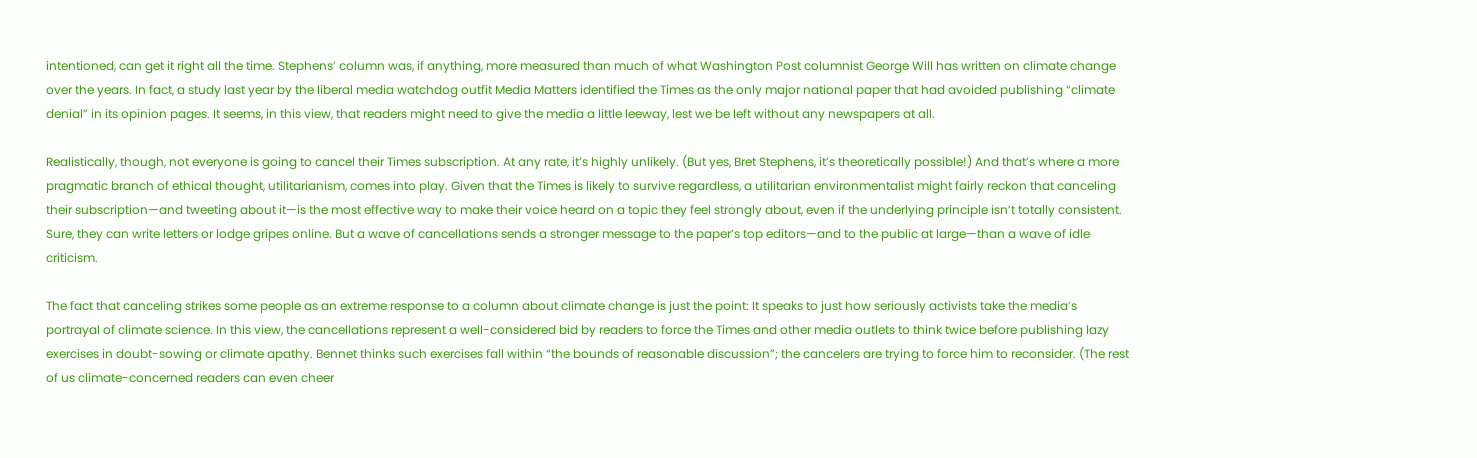intentioned, can get it right all the time. Stephens’ column was, if anything, more measured than much of what Washington Post columnist George Will has written on climate change over the years. In fact, a study last year by the liberal media watchdog outfit Media Matters identified the Times as the only major national paper that had avoided publishing “climate denial” in its opinion pages. It seems, in this view, that readers might need to give the media a little leeway, lest we be left without any newspapers at all.

Realistically, though, not everyone is going to cancel their Times subscription. At any rate, it’s highly unlikely. (But yes, Bret Stephens, it’s theoretically possible!) And that’s where a more pragmatic branch of ethical thought, utilitarianism, comes into play. Given that the Times is likely to survive regardless, a utilitarian environmentalist might fairly reckon that canceling their subscription—and tweeting about it—is the most effective way to make their voice heard on a topic they feel strongly about, even if the underlying principle isn’t totally consistent. Sure, they can write letters or lodge gripes online. But a wave of cancellations sends a stronger message to the paper’s top editors—and to the public at large—than a wave of idle criticism.

The fact that canceling strikes some people as an extreme response to a column about climate change is just the point: It speaks to just how seriously activists take the media’s portrayal of climate science. In this view, the cancellations represent a well-considered bid by readers to force the Times and other media outlets to think twice before publishing lazy exercises in doubt-sowing or climate apathy. Bennet thinks such exercises fall within “the bounds of reasonable discussion”; the cancelers are trying to force him to reconsider. (The rest of us climate-concerned readers can even cheer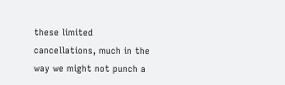these limited cancellations, much in the way we might not punch a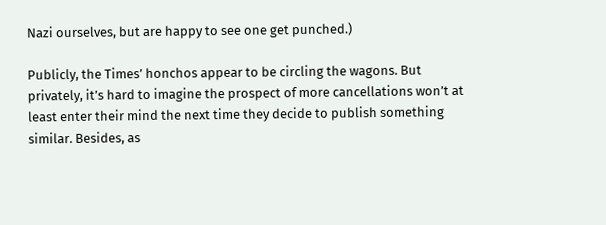Nazi ourselves, but are happy to see one get punched.)

Publicly, the Times’ honchos appear to be circling the wagons. But privately, it’s hard to imagine the prospect of more cancellations won’t at least enter their mind the next time they decide to publish something similar. Besides, as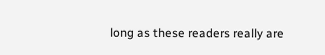long as these readers really are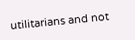utilitarians and not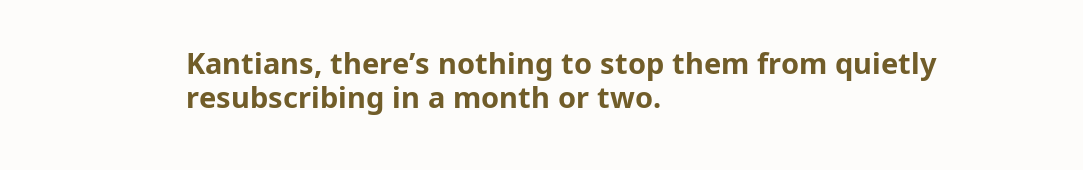Kantians, there’s nothing to stop them from quietly resubscribing in a month or two.